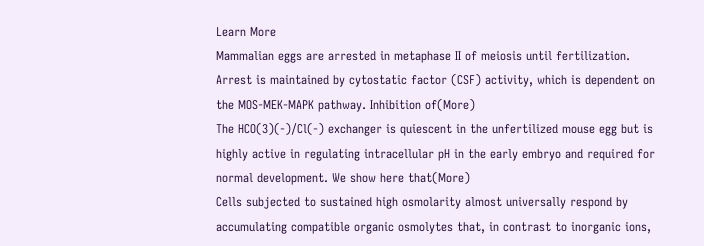Learn More
Mammalian eggs are arrested in metaphase II of meiosis until fertilization. Arrest is maintained by cytostatic factor (CSF) activity, which is dependent on the MOS-MEK-MAPK pathway. Inhibition of(More)
The HCO(3)(-)/Cl(-) exchanger is quiescent in the unfertilized mouse egg but is highly active in regulating intracellular pH in the early embryo and required for normal development. We show here that(More)
Cells subjected to sustained high osmolarity almost universally respond by accumulating compatible organic osmolytes that, in contrast to inorganic ions,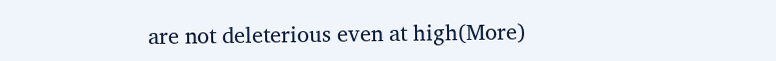are not deleterious even at high(More)